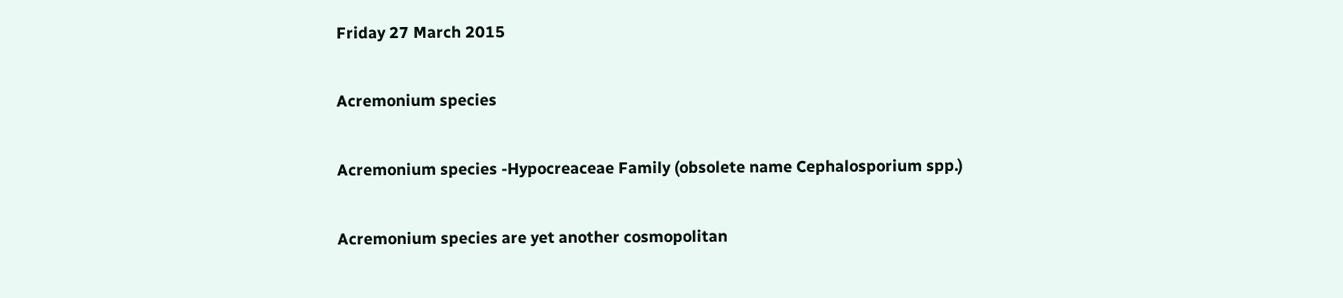Friday 27 March 2015

Acremonium species

Acremonium species -Hypocreaceae Family (obsolete name Cephalosporium spp.)

Acremonium species are yet another cosmopolitan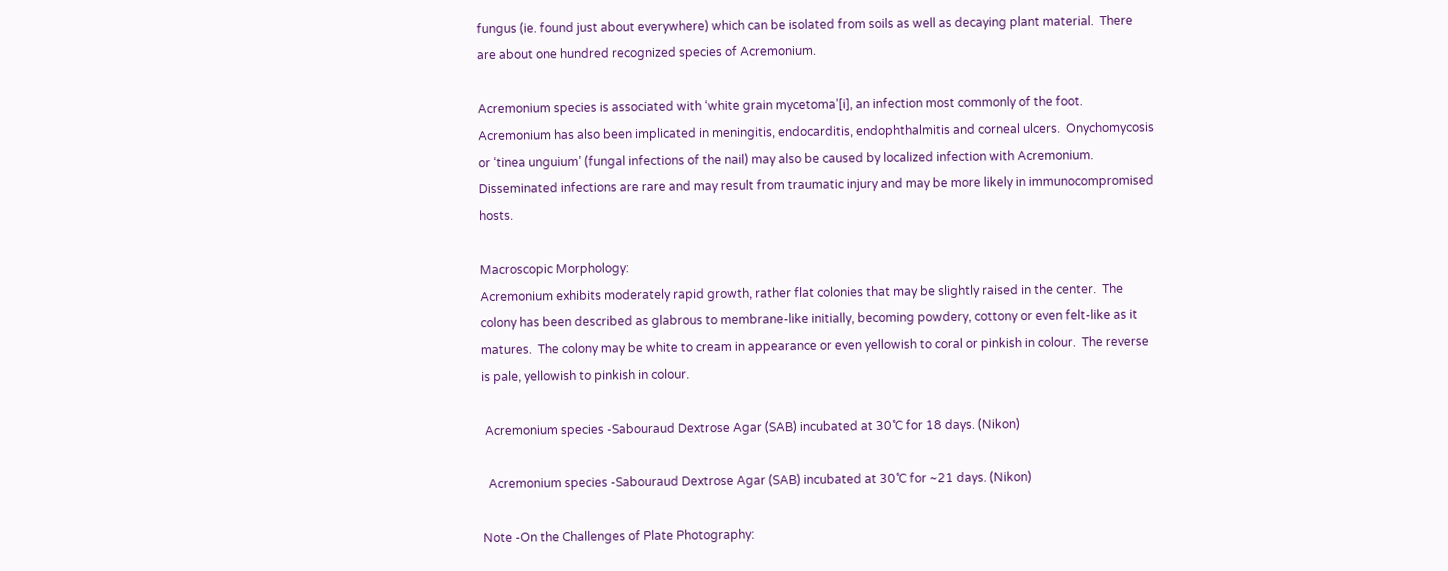fungus (ie. found just about everywhere) which can be isolated from soils as well as decaying plant material.  There are about one hundred recognized species of Acremonium.

Acremonium species is associated with ‘white grain mycetoma’[i], an infection most commonly of the foot.  Acremonium has also been implicated in meningitis, endocarditis, endophthalmitis and corneal ulcers.  Onychomycosis or ‘tinea unguium’ (fungal infections of the nail) may also be caused by localized infection with Acremonium.  Disseminated infections are rare and may result from traumatic injury and may be more likely in immunocompromised hosts.

Macroscopic Morphology:
Acremonium exhibits moderately rapid growth, rather flat colonies that may be slightly raised in the center.  The colony has been described as glabrous to membrane-like initially, becoming powdery, cottony or even felt-like as it matures.  The colony may be white to cream in appearance or even yellowish to coral or pinkish in colour.  The reverse is pale, yellowish to pinkish in colour.

 Acremonium species -Sabouraud Dextrose Agar (SAB) incubated at 30˚C for 18 days. (Nikon)

  Acremonium species -Sabouraud Dextrose Agar (SAB) incubated at 30˚C for ~21 days. (Nikon)

Note -On the Challenges of Plate Photography: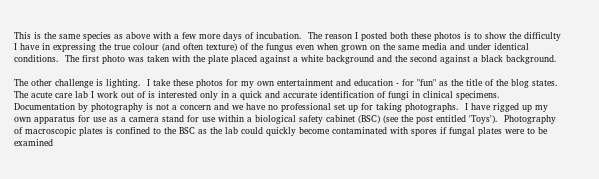This is the same species as above with a few more days of incubation.  The reason I posted both these photos is to show the difficulty I have in expressing the true colour (and often texture) of the fungus even when grown on the same media and under identical conditions.  The first photo was taken with the plate placed against a white background and the second against a black background.

The other challenge is lighting.  I take these photos for my own entertainment and education - for "fun" as the title of the blog states.  The acute care lab I work out of is interested only in a quick and accurate identification of fungi in clinical specimens.  Documentation by photography is not a concern and we have no professional set up for taking photographs.  I have rigged up my own apparatus for use as a camera stand for use within a biological safety cabinet (BSC) (see the post entitled 'Toys').  Photography of macroscopic plates is confined to the BSC as the lab could quickly become contaminated with spores if fungal plates were to be examined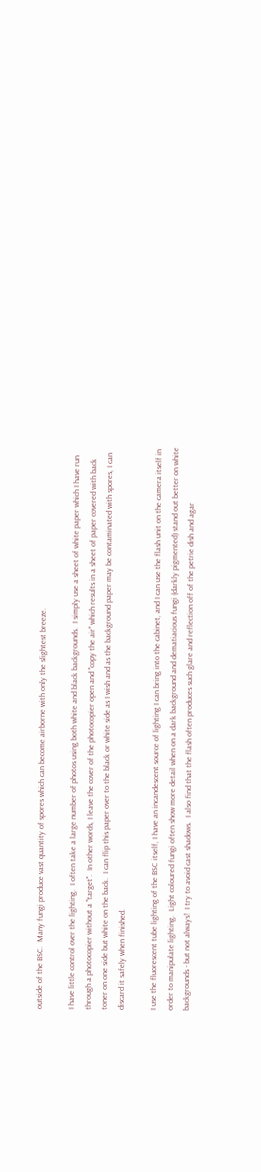outside of the BSC.  Many fungi produce vast quantity of spores which can become airborne with only the slightest breeze.

I have little control over the lighting.  I often take a large number of photos using both white and black backgrounds.  I simply use a sheet of white paper which I have run through a photocopier without a "target".  In other words, I leave the cover of the photocopier open and "copy the air" which results in a sheet of paper covered with back toner on one side but white on the back.  I can flip this paper over to the black or white side as I wish and as the background paper may be contaminated with spores, I can discard it safely when finished.

I use the fluorescent tube lighting of the BSC itself, I have an incandescent source of lighting I can bring into the cabinet, and I can use the flash unit on the camera itself in order to manipulate lighting.  Light coloured fungi often show more detail when on a dark background and dematiacious fungi (darkly pigmented) stand out better on white backgrounds - but not always!  I try to avoid cast shadows.  I also find that the flash often produces such glare and reflection off of the petrie dish and agar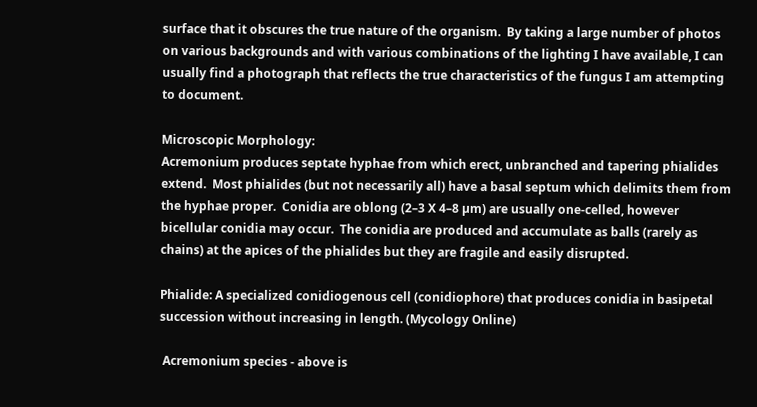surface that it obscures the true nature of the organism.  By taking a large number of photos on various backgrounds and with various combinations of the lighting I have available, I can usually find a photograph that reflects the true characteristics of the fungus I am attempting to document.

Microscopic Morphology:
Acremonium produces septate hyphae from which erect, unbranched and tapering phialides extend.  Most phialides (but not necessarily all) have a basal septum which delimits them from the hyphae proper.  Conidia are oblong (2–3 X 4–8 µm) are usually one-celled, however bicellular conidia may occur.  The conidia are produced and accumulate as balls (rarely as chains) at the apices of the phialides but they are fragile and easily disrupted.

Phialide: A specialized conidiogenous cell (conidiophore) that produces conidia in basipetal succession without increasing in length. (Mycology Online)

 Acremonium species - above is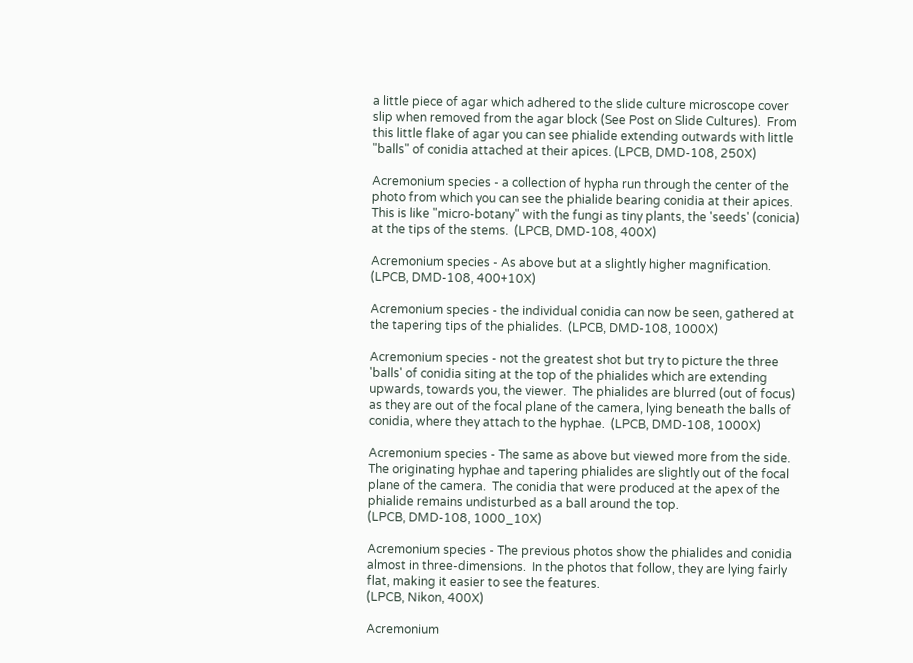a little piece of agar which adhered to the slide culture microscope cover slip when removed from the agar block (See Post on Slide Cultures).  From this little flake of agar you can see phialide extending outwards with little "balls" of conidia attached at their apices. (LPCB, DMD-108, 250X)

Acremonium species - a collection of hypha run through the center of the photo from which you can see the phialide bearing conidia at their apices.  This is like "micro-botany" with the fungi as tiny plants, the 'seeds' (conicia) at the tips of the stems.  (LPCB, DMD-108, 400X)

Acremonium species - As above but at a slightly higher magnification.
(LPCB, DMD-108, 400+10X)

Acremonium species - the individual conidia can now be seen, gathered at the tapering tips of the phialides.  (LPCB, DMD-108, 1000X)

Acremonium species - not the greatest shot but try to picture the three 'balls' of conidia siting at the top of the phialides which are extending upwards, towards you, the viewer.  The phialides are blurred (out of focus) as they are out of the focal plane of the camera, lying beneath the balls of conidia, where they attach to the hyphae.  (LPCB, DMD-108, 1000X)

Acremonium species - The same as above but viewed more from the side.  The originating hyphae and tapering phialides are slightly out of the focal plane of the camera.  The conidia that were produced at the apex of the phialide remains undisturbed as a ball around the top.
(LPCB, DMD-108, 1000_10X)

Acremonium species - The previous photos show the phialides and conidia almost in three-dimensions.  In the photos that follow, they are lying fairly flat, making it easier to see the features.
(LPCB, Nikon, 400X)

Acremonium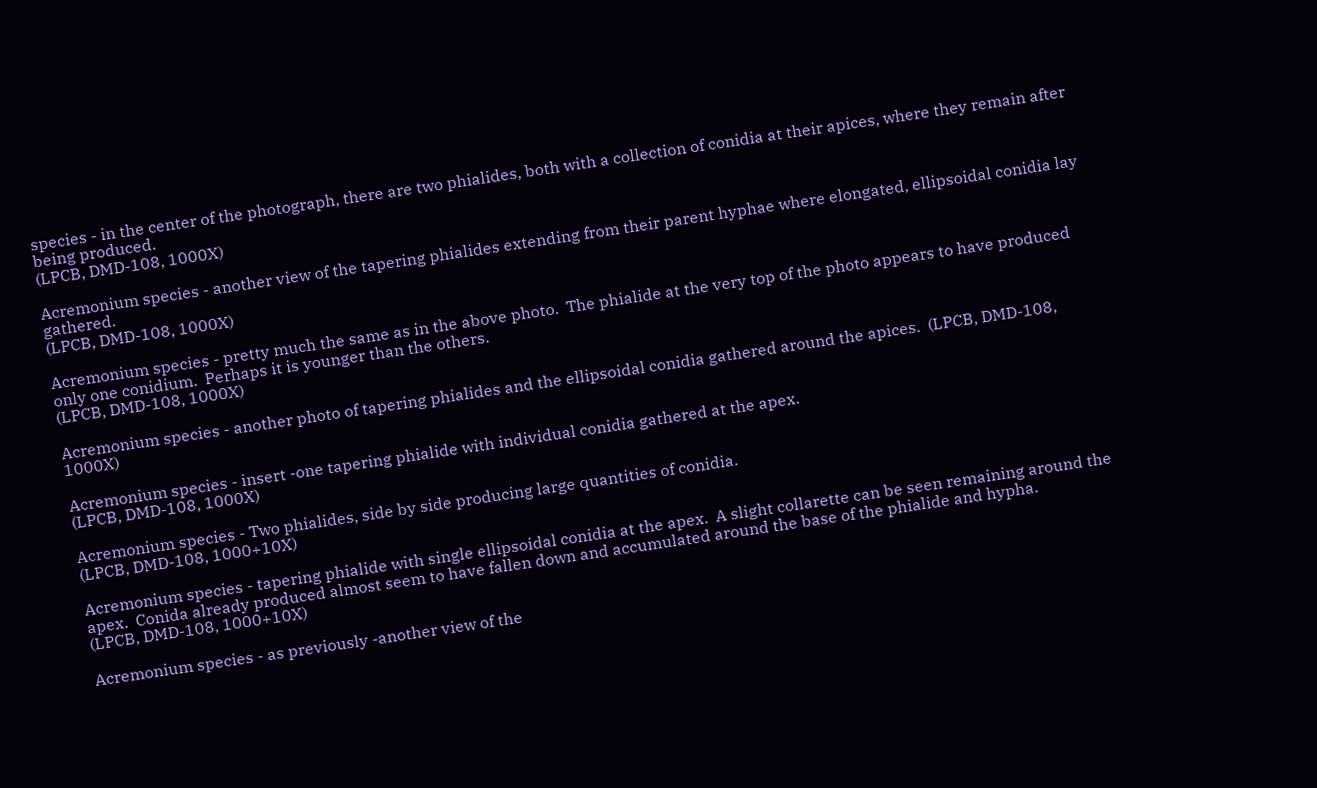species - in the center of the photograph, there are two phialides, both with a collection of conidia at their apices, where they remain after being produced.
(LPCB, DMD-108, 1000X)

Acremonium species - another view of the tapering phialides extending from their parent hyphae where elongated, ellipsoidal conidia lay gathered.
(LPCB, DMD-108, 1000X)

Acremonium species - pretty much the same as in the above photo.  The phialide at the very top of the photo appears to have produced only one conidium.  Perhaps it is younger than the others.
(LPCB, DMD-108, 1000X)

Acremonium species - another photo of tapering phialides and the ellipsoidal conidia gathered around the apices.  (LPCB, DMD-108, 1000X)

Acremonium species - insert -one tapering phialide with individual conidia gathered at the apex.
(LPCB, DMD-108, 1000X)

Acremonium species - Two phialides, side by side producing large quantities of conidia.
(LPCB, DMD-108, 1000+10X)

Acremonium species - tapering phialide with single ellipsoidal conidia at the apex.  A slight collarette can be seen remaining around the apex.  Conida already produced almost seem to have fallen down and accumulated around the base of the phialide and hypha.
(LPCB, DMD-108, 1000+10X)

Acremonium species - as previously -another view of the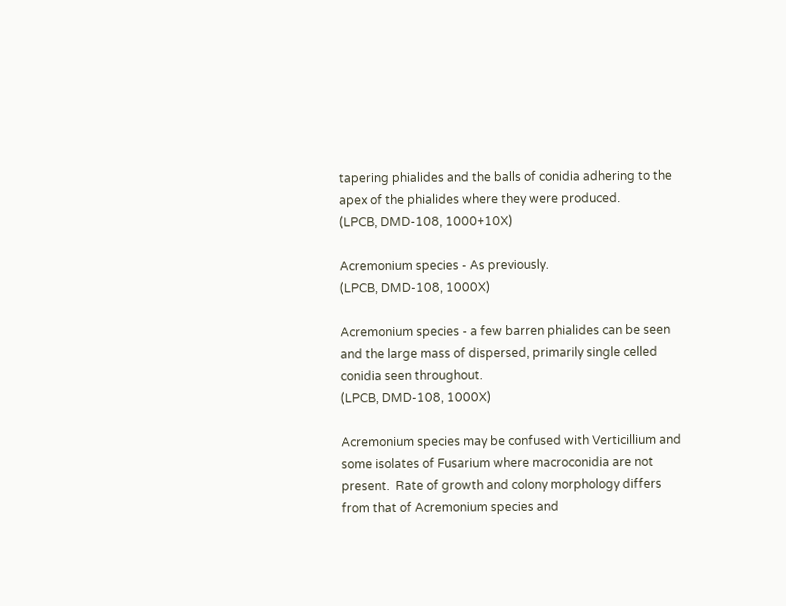tapering phialides and the balls of conidia adhering to the apex of the phialides where they were produced.
(LPCB, DMD-108, 1000+10X)

Acremonium species - As previously.
(LPCB, DMD-108, 1000X)

Acremonium species - a few barren phialides can be seen and the large mass of dispersed, primarily single celled conidia seen throughout.
(LPCB, DMD-108, 1000X)

Acremonium species may be confused with Verticillium and some isolates of Fusarium where macroconidia are not present.  Rate of growth and colony morphology differs from that of Acremonium species and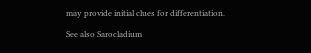may provide initial clues for differentiation.

See also Sarocladium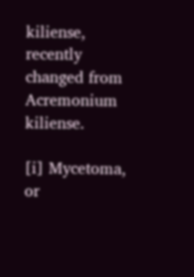kiliense, recently changed from Acremonium kiliense.

[i] Mycetoma, or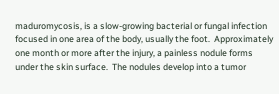maduromycosis, is a slow-growing bacterial or fungal infection focused in one area of the body, usually the foot.  Approximately one month or more after the injury, a painless nodule forms under the skin surface.  The nodules develop into a tumor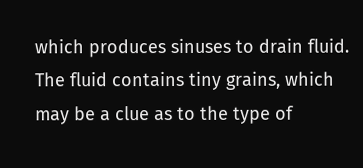which produces sinuses to drain fluid. The fluid contains tiny grains, which may be a clue as to the type of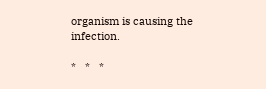organism is causing the infection.

*   *   *